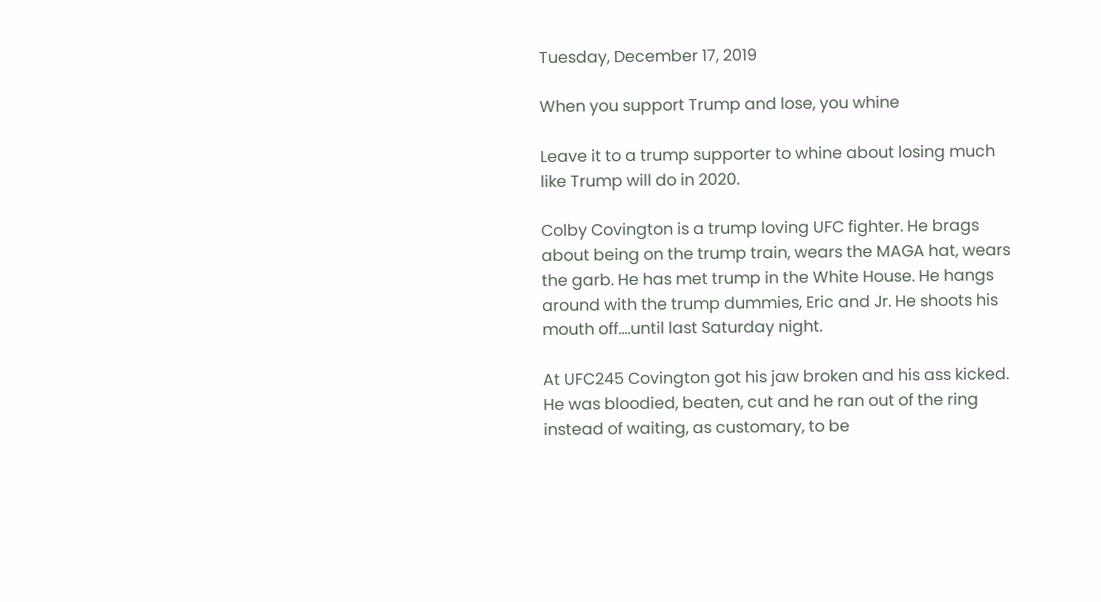Tuesday, December 17, 2019

When you support Trump and lose, you whine

Leave it to a trump supporter to whine about losing much like Trump will do in 2020.

Colby Covington is a trump loving UFC fighter. He brags about being on the trump train, wears the MAGA hat, wears the garb. He has met trump in the White House. He hangs around with the trump dummies, Eric and Jr. He shoots his mouth off....until last Saturday night.

At UFC245 Covington got his jaw broken and his ass kicked. He was bloodied, beaten, cut and he ran out of the ring instead of waiting, as customary, to be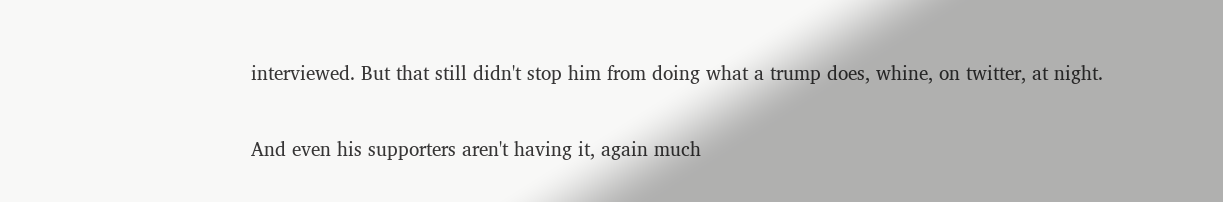interviewed. But that still didn't stop him from doing what a trump does, whine, on twitter, at night.

And even his supporters aren't having it, again much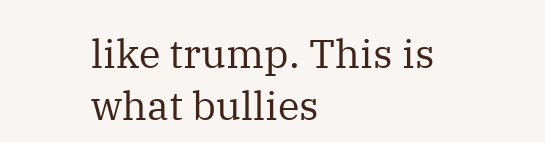like trump. This is what bullies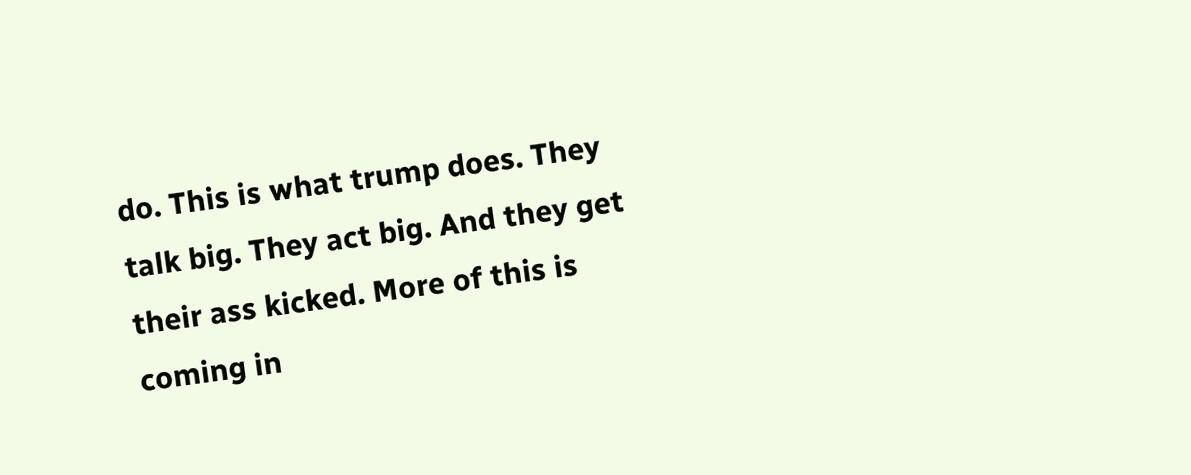do. This is what trump does. They talk big. They act big. And they get their ass kicked. More of this is coming in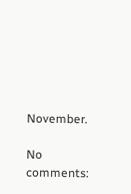November.

No comments: